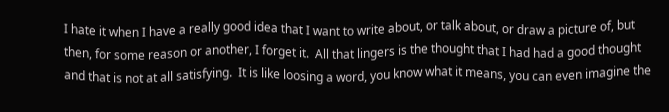I hate it when I have a really good idea that I want to write about, or talk about, or draw a picture of, but then, for some reason or another, I forget it.  All that lingers is the thought that I had had a good thought and that is not at all satisfying.  It is like loosing a word, you know what it means, you can even imagine the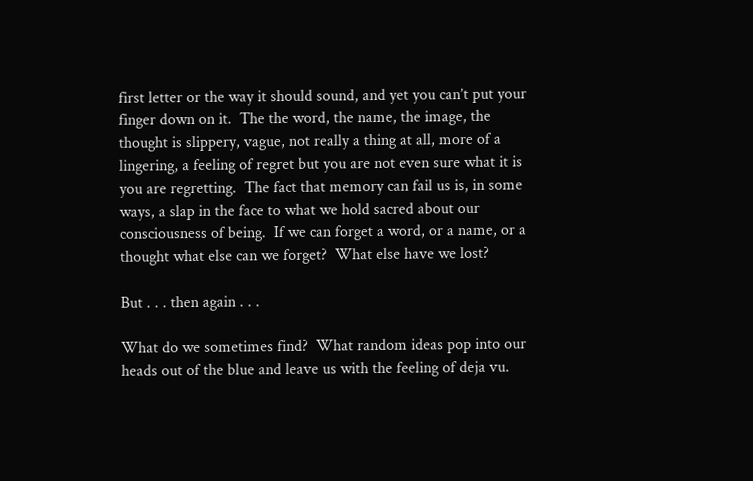first letter or the way it should sound, and yet you can’t put your finger down on it.  The the word, the name, the image, the thought is slippery, vague, not really a thing at all, more of a lingering, a feeling of regret but you are not even sure what it is you are regretting.  The fact that memory can fail us is, in some ways, a slap in the face to what we hold sacred about our consciousness of being.  If we can forget a word, or a name, or a thought what else can we forget?  What else have we lost?

But . . . then again . . .

What do we sometimes find?  What random ideas pop into our heads out of the blue and leave us with the feeling of deja vu.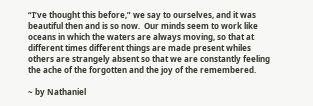“I’ve thought this before,” we say to ourselves, and it was beautiful then and is so now.  Our minds seem to work like oceans in which the waters are always moving, so that at different times different things are made present whiles others are strangely absent so that we are constantly feeling the ache of the forgotten and the joy of the remembered.

~ by Nathaniel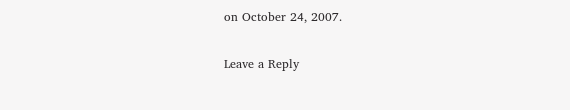on October 24, 2007.

Leave a Reply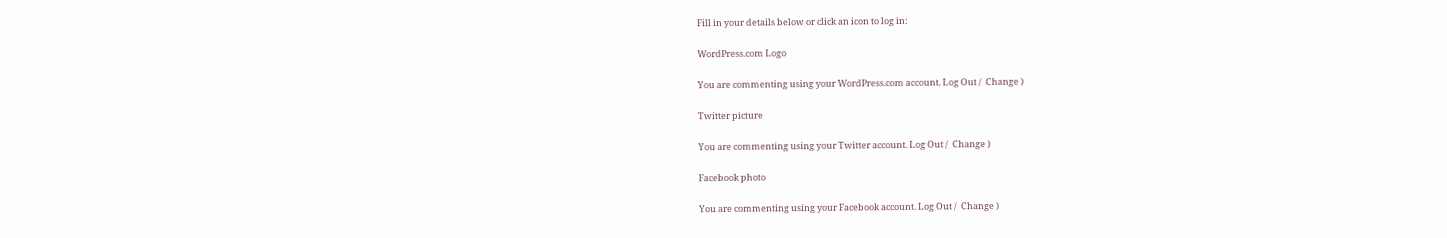Fill in your details below or click an icon to log in:

WordPress.com Logo

You are commenting using your WordPress.com account. Log Out /  Change )

Twitter picture

You are commenting using your Twitter account. Log Out /  Change )

Facebook photo

You are commenting using your Facebook account. Log Out /  Change )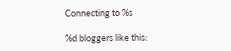Connecting to %s

%d bloggers like this: